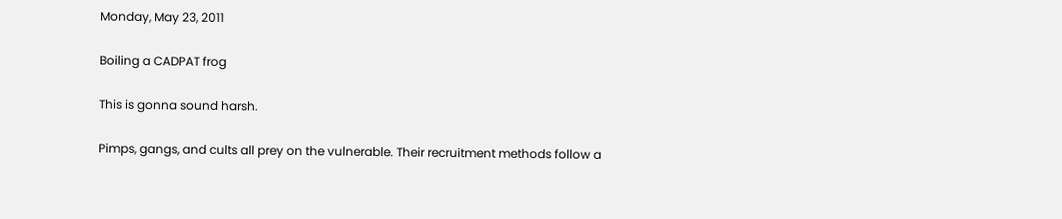Monday, May 23, 2011

Boiling a CADPAT frog

This is gonna sound harsh.

Pimps, gangs, and cults all prey on the vulnerable. Their recruitment methods follow a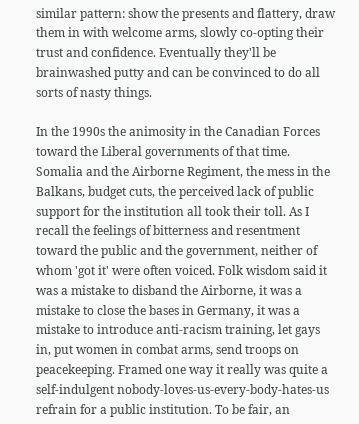similar pattern: show the presents and flattery, draw them in with welcome arms, slowly co-opting their trust and confidence. Eventually they'll be brainwashed putty and can be convinced to do all sorts of nasty things.

In the 1990s the animosity in the Canadian Forces toward the Liberal governments of that time. Somalia and the Airborne Regiment, the mess in the Balkans, budget cuts, the perceived lack of public support for the institution all took their toll. As I recall the feelings of bitterness and resentment toward the public and the government, neither of whom 'got it' were often voiced. Folk wisdom said it was a mistake to disband the Airborne, it was a mistake to close the bases in Germany, it was a mistake to introduce anti-racism training, let gays in, put women in combat arms, send troops on peacekeeping. Framed one way it really was quite a self-indulgent nobody-loves-us-every-body-hates-us refrain for a public institution. To be fair, an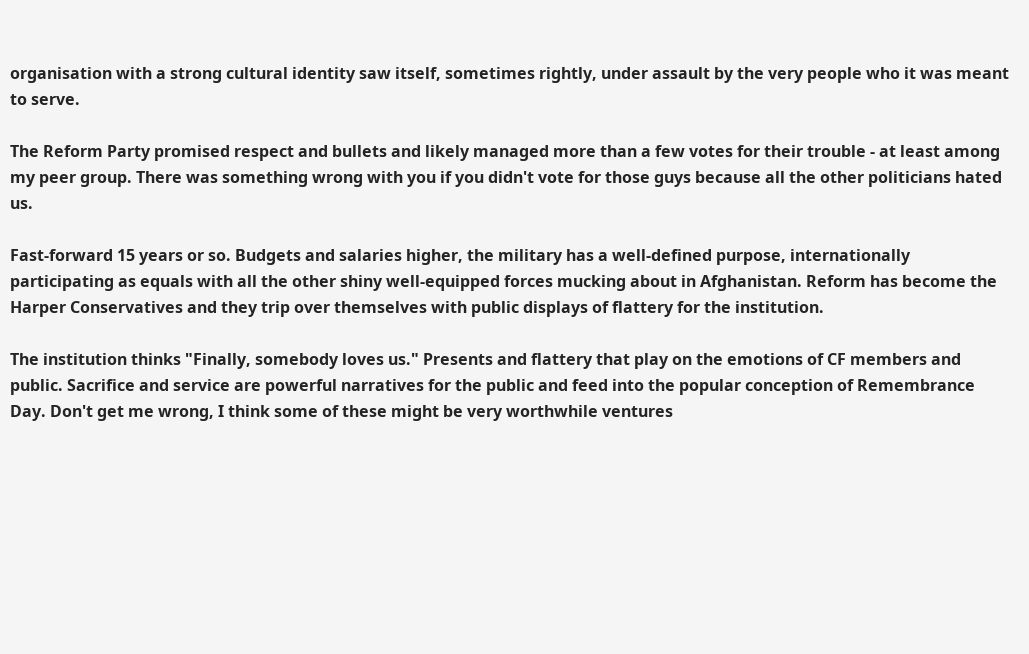organisation with a strong cultural identity saw itself, sometimes rightly, under assault by the very people who it was meant to serve.

The Reform Party promised respect and bullets and likely managed more than a few votes for their trouble - at least among my peer group. There was something wrong with you if you didn't vote for those guys because all the other politicians hated us.

Fast-forward 15 years or so. Budgets and salaries higher, the military has a well-defined purpose, internationally participating as equals with all the other shiny well-equipped forces mucking about in Afghanistan. Reform has become the Harper Conservatives and they trip over themselves with public displays of flattery for the institution.

The institution thinks "Finally, somebody loves us." Presents and flattery that play on the emotions of CF members and public. Sacrifice and service are powerful narratives for the public and feed into the popular conception of Remembrance Day. Don't get me wrong, I think some of these might be very worthwhile ventures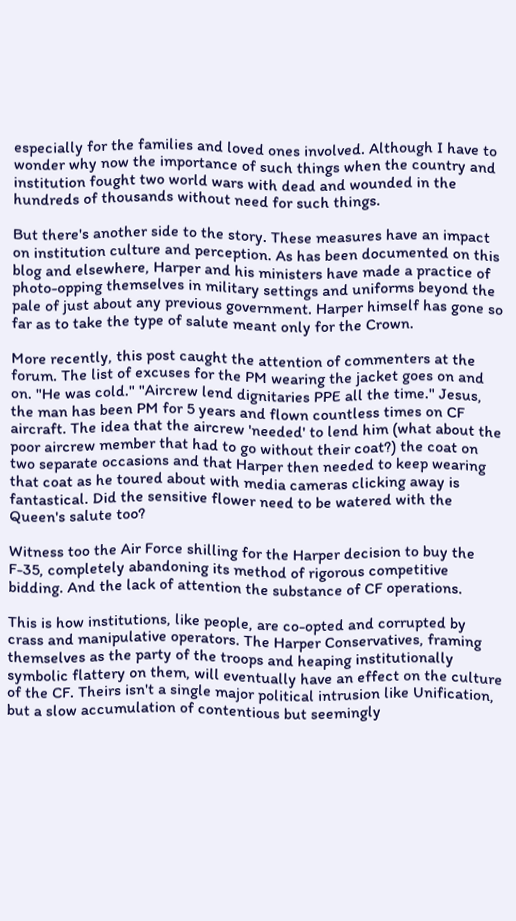especially for the families and loved ones involved. Although I have to wonder why now the importance of such things when the country and institution fought two world wars with dead and wounded in the hundreds of thousands without need for such things.

But there's another side to the story. These measures have an impact on institution culture and perception. As has been documented on this blog and elsewhere, Harper and his ministers have made a practice of photo-opping themselves in military settings and uniforms beyond the pale of just about any previous government. Harper himself has gone so far as to take the type of salute meant only for the Crown.

More recently, this post caught the attention of commenters at the forum. The list of excuses for the PM wearing the jacket goes on and on. "He was cold." "Aircrew lend dignitaries PPE all the time." Jesus, the man has been PM for 5 years and flown countless times on CF aircraft. The idea that the aircrew 'needed' to lend him (what about the poor aircrew member that had to go without their coat?) the coat on two separate occasions and that Harper then needed to keep wearing that coat as he toured about with media cameras clicking away is fantastical. Did the sensitive flower need to be watered with the Queen's salute too?

Witness too the Air Force shilling for the Harper decision to buy the F-35, completely abandoning its method of rigorous competitive bidding. And the lack of attention the substance of CF operations.

This is how institutions, like people, are co-opted and corrupted by crass and manipulative operators. The Harper Conservatives, framing themselves as the party of the troops and heaping institutionally symbolic flattery on them, will eventually have an effect on the culture of the CF. Theirs isn't a single major political intrusion like Unification, but a slow accumulation of contentious but seemingly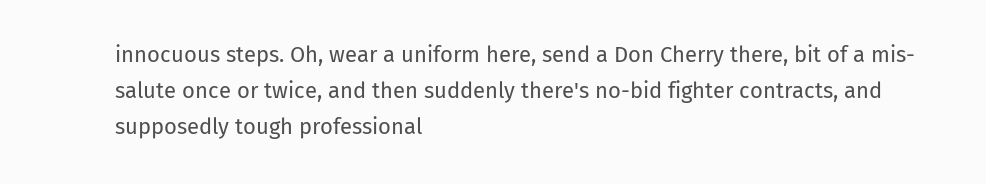innocuous steps. Oh, wear a uniform here, send a Don Cherry there, bit of a mis-salute once or twice, and then suddenly there's no-bid fighter contracts, and supposedly tough professional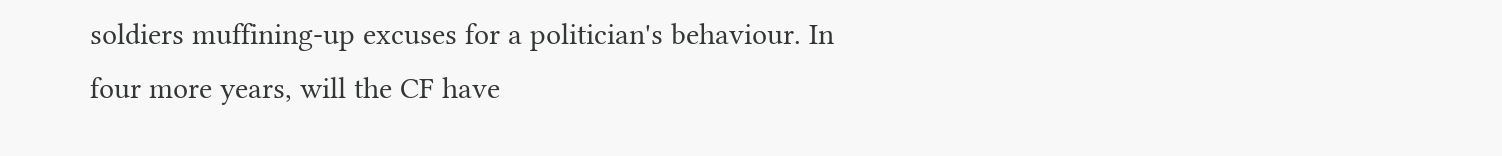soldiers muffining-up excuses for a politician's behaviour. In four more years, will the CF have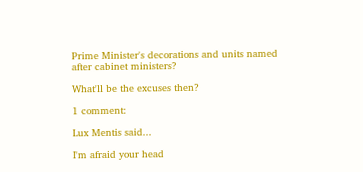Prime Minister's decorations and units named after cabinet ministers?

What'll be the excuses then?

1 comment:

Lux Mentis said...

I'm afraid your head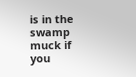is in the swamp muck if you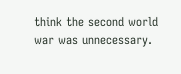think the second world war was unnecessary.